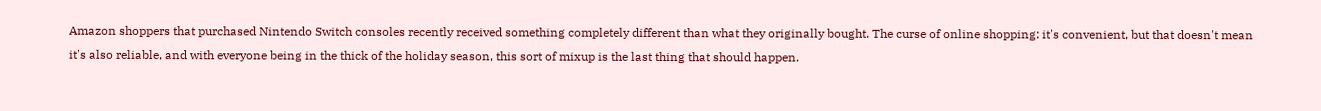Amazon shoppers that purchased Nintendo Switch consoles recently received something completely different than what they originally bought. The curse of online shopping: it's convenient, but that doesn't mean it's also reliable, and with everyone being in the thick of the holiday season, this sort of mixup is the last thing that should happen.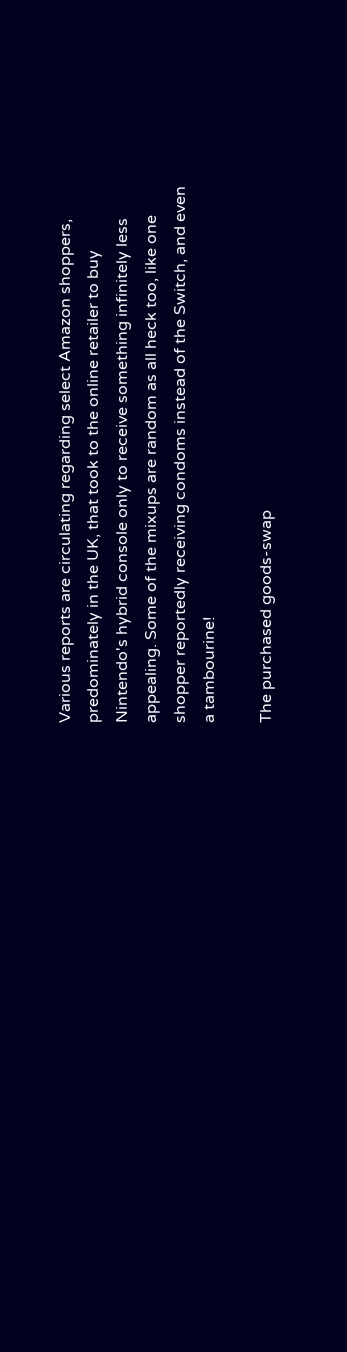Various reports are circulating regarding select Amazon shoppers, predominately in the UK, that took to the online retailer to buy Nintendo's hybrid console only to receive something infinitely less appealing. Some of the mixups are random as all heck too, like one shopper reportedly receiving condoms instead of the Switch, and even a tambourine!

The purchased goods-swap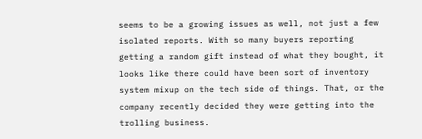seems to be a growing issues as well, not just a few isolated reports. With so many buyers reporting getting a random gift instead of what they bought, it looks like there could have been sort of inventory system mixup on the tech side of things. That, or the company recently decided they were getting into the trolling business.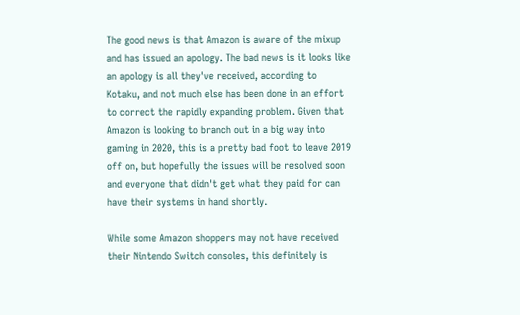The good news is that Amazon is aware of the mixup and has issued an apology. The bad news is it looks like an apology is all they've received, according to Kotaku, and not much else has been done in an effort to correct the rapidly expanding problem. Given that Amazon is looking to branch out in a big way into gaming in 2020, this is a pretty bad foot to leave 2019 off on, but hopefully the issues will be resolved soon and everyone that didn't get what they paid for can have their systems in hand shortly.

While some Amazon shoppers may not have received their Nintendo Switch consoles, this definitely is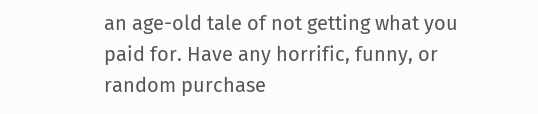an age-old tale of not getting what you paid for. Have any horrific, funny, or random purchase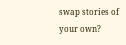swap stories of your own?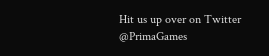Hit us up over on Twitter @PrimaGames